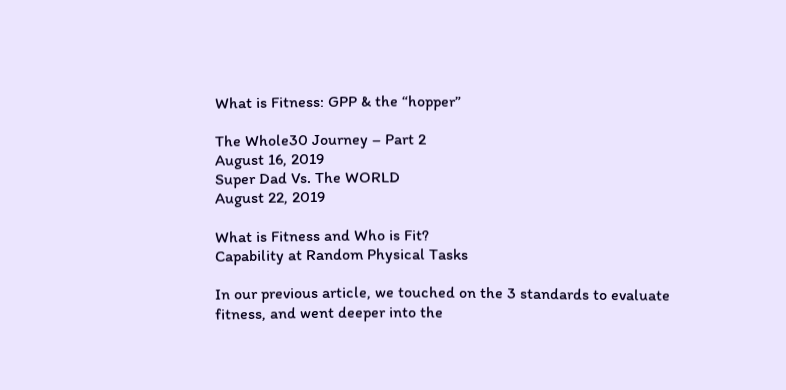What is Fitness: GPP & the “hopper”

The Whole30 Journey – Part 2
August 16, 2019
Super Dad Vs. The WORLD
August 22, 2019

What is Fitness and Who is Fit?
Capability at Random Physical Tasks

In our previous article, we touched on the 3 standards to evaluate fitness, and went deeper into the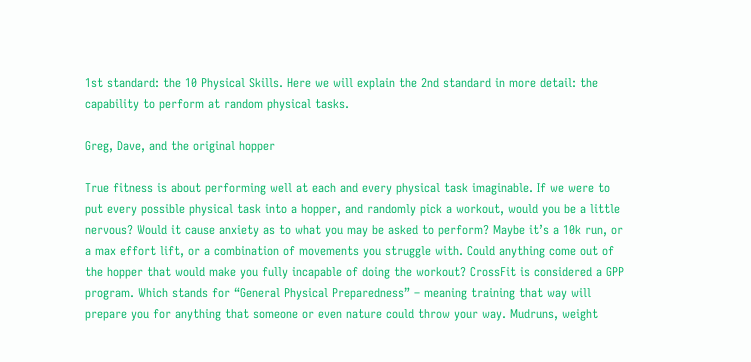1st standard: the 10 Physical Skills. Here we will explain the 2nd standard in more detail: the capability to perform at random physical tasks.

Greg, Dave, and the original hopper

True fitness is about performing well at each and every physical task imaginable. If we were to put every possible physical task into a hopper, and randomly pick a workout, would you be a little nervous? Would it cause anxiety as to what you may be asked to perform? Maybe it’s a 10k run, or a max effort lift, or a combination of movements you struggle with. Could anything come out of the hopper that would make you fully incapable of doing the workout? CrossFit is considered a GPP program. Which stands for “General Physical Preparedness” – meaning training that way will prepare you for anything that someone or even nature could throw your way. Mudruns, weight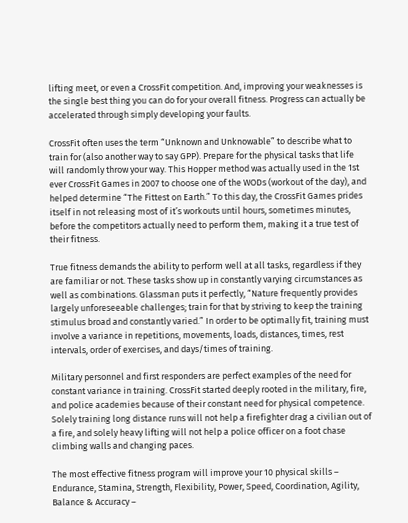lifting meet, or even a CrossFit competition. And, improving your weaknesses is the single best thing you can do for your overall fitness. Progress can actually be accelerated through simply developing your faults.

CrossFit often uses the term “Unknown and Unknowable” to describe what to train for (also another way to say GPP). Prepare for the physical tasks that life will randomly throw your way. This Hopper method was actually used in the 1st ever CrossFit Games in 2007 to choose one of the WODs (workout of the day), and helped determine “The Fittest on Earth.” To this day, the CrossFit Games prides itself in not releasing most of it’s workouts until hours, sometimes minutes, before the competitors actually need to perform them, making it a true test of their fitness.

True fitness demands the ability to perform well at all tasks, regardless if they are familiar or not. These tasks show up in constantly varying circumstances as well as combinations. Glassman puts it perfectly, “Nature frequently provides largely unforeseeable challenges; train for that by striving to keep the training stimulus broad and constantly varied.” In order to be optimally fit, training must involve a variance in repetitions, movements, loads, distances, times, rest intervals, order of exercises, and days/times of training.

Military personnel and first responders are perfect examples of the need for constant variance in training. CrossFit started deeply rooted in the military, fire, and police academies because of their constant need for physical competence. Solely training long distance runs will not help a firefighter drag a civilian out of a fire, and solely heavy lifting will not help a police officer on a foot chase climbing walls and changing paces.

The most effective fitness program will improve your 10 physical skills – Endurance, Stamina, Strength, Flexibility, Power, Speed, Coordination, Agility, Balance & Accuracy –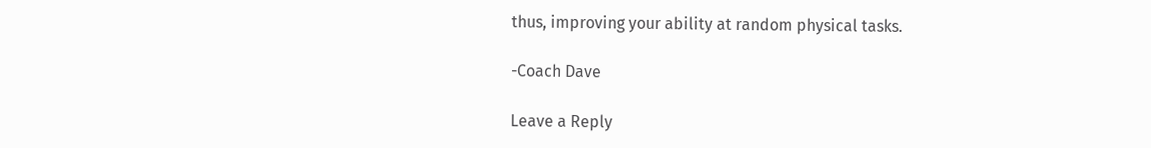thus, improving your ability at random physical tasks.

-Coach Dave

Leave a Reply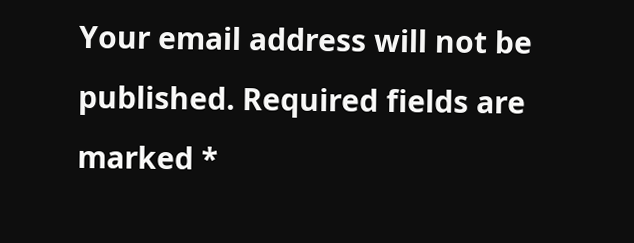Your email address will not be published. Required fields are marked *